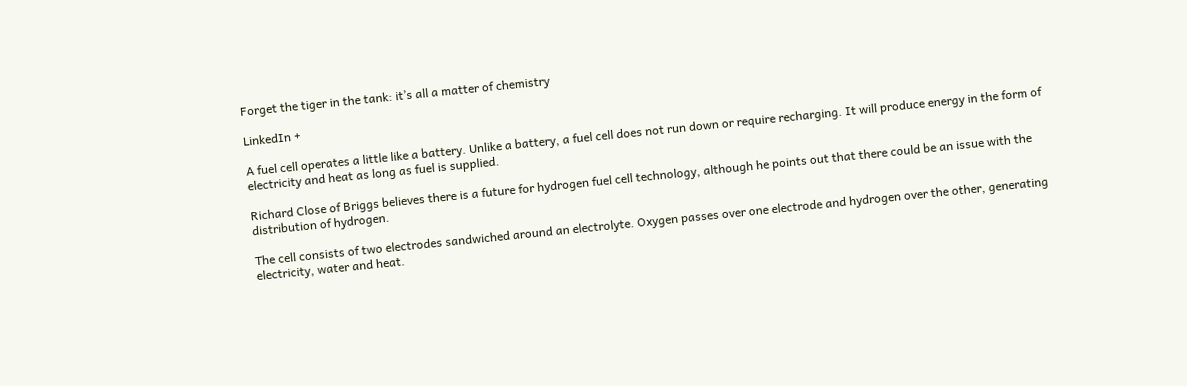Forget the tiger in the tank: it’s all a matter of chemistry

LinkedIn +

A fuel cell operates a little like a battery. Unlike a battery, a fuel cell does not run down or require recharging. It will produce energy in the form of electricity and heat as long as fuel is supplied.

Richard Close of Briggs believes there is a future for hydrogen fuel cell technology, although he points out that there could be an issue with the distribution of hydrogen.

The cell consists of two electrodes sandwiched around an electrolyte. Oxygen passes over one electrode and hydrogen over the other, generating electricity, water and heat.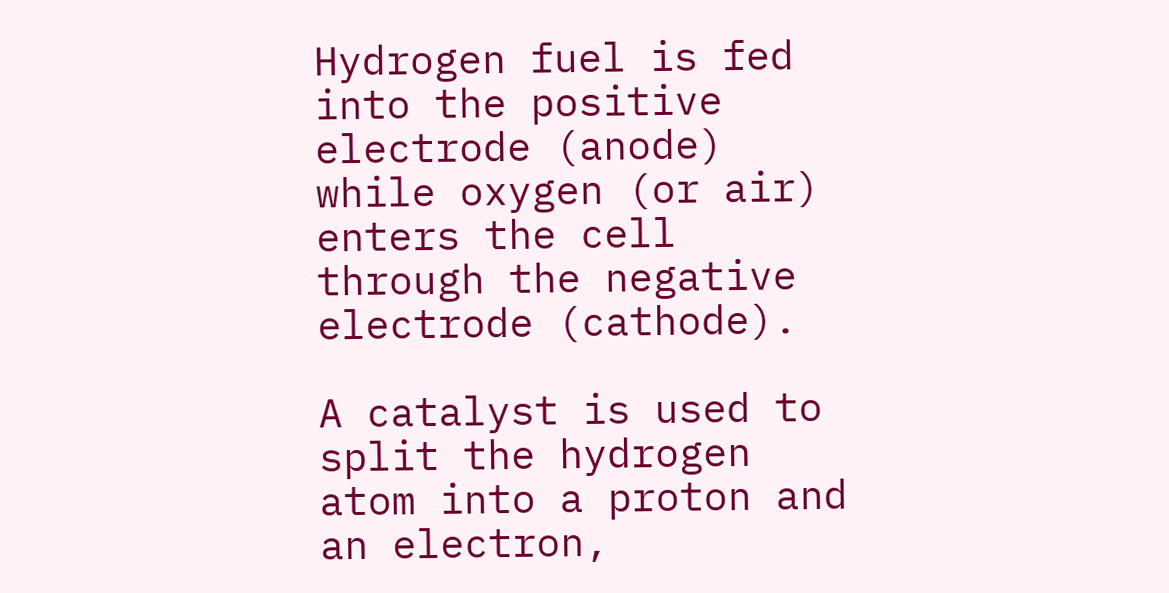Hydrogen fuel is fed into the positive electrode (anode) while oxygen (or air) enters the cell through the negative electrode (cathode).

A catalyst is used to split the hydrogen atom into a proton and an electron,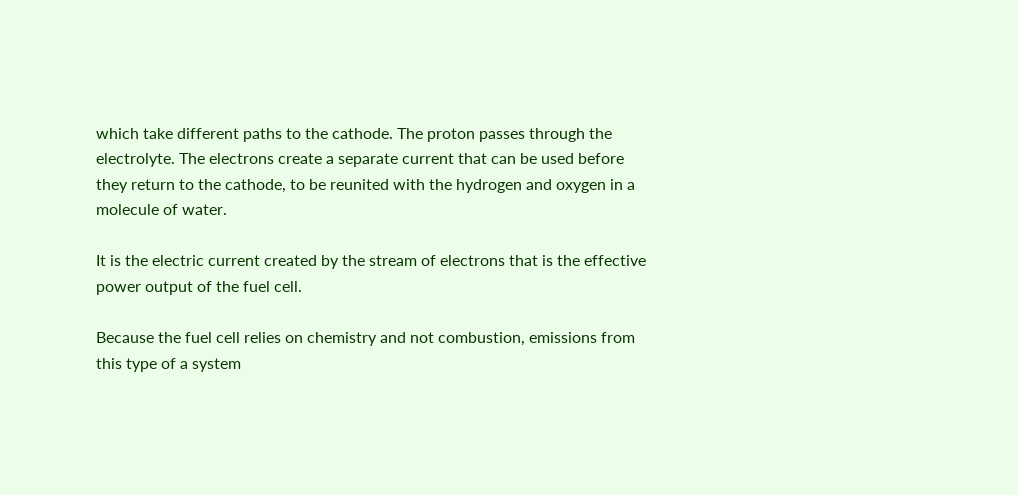which take different paths to the cathode. The proton passes through the electrolyte. The electrons create a separate current that can be used before they return to the cathode, to be reunited with the hydrogen and oxygen in a molecule of water.

It is the electric current created by the stream of electrons that is the effective power output of the fuel cell.

Because the fuel cell relies on chemistry and not combustion, emissions from this type of a system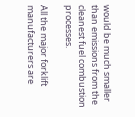would be much smaller than emissions from the cleanest fuel combustion processes.

All the major forklift manufacturers are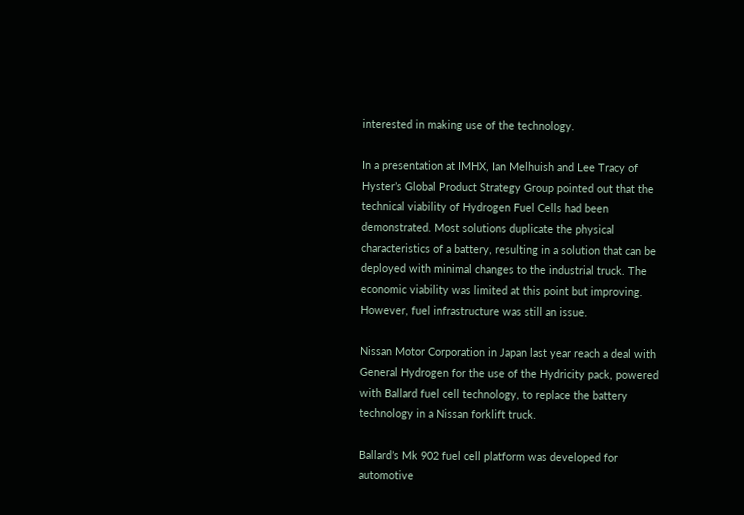interested in making use of the technology.

In a presentation at IMHX, Ian Melhuish and Lee Tracy of Hyster’s Global Product Strategy Group pointed out that the technical viability of Hydrogen Fuel Cells had been demonstrated. Most solutions duplicate the physical characteristics of a battery, resulting in a solution that can be deployed with minimal changes to the industrial truck. The economic viability was limited at this point but improving. However, fuel infrastructure was still an issue.

Nissan Motor Corporation in Japan last year reach a deal with General Hydrogen for the use of the Hydricity pack, powered with Ballard fuel cell technology, to replace the battery technology in a Nissan forklift truck.

Ballard’s Mk 902 fuel cell platform was developed for automotive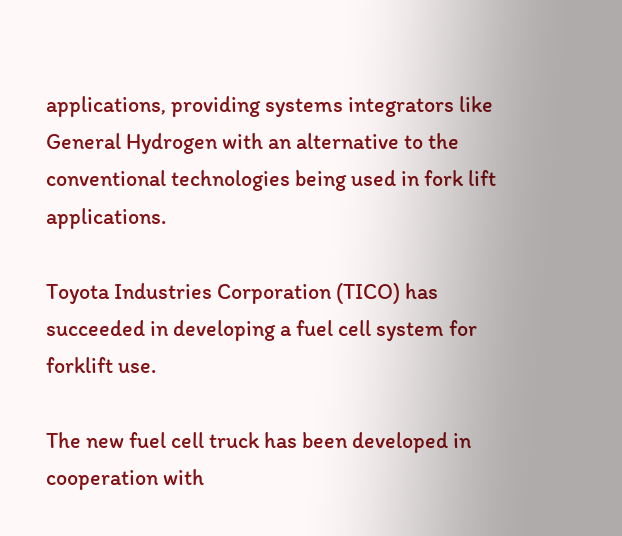applications, providing systems integrators like General Hydrogen with an alternative to the conventional technologies being used in fork lift applications.

Toyota Industries Corporation (TICO) has succeeded in developing a fuel cell system for forklift use.

The new fuel cell truck has been developed in cooperation with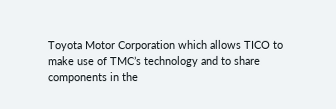Toyota Motor Corporation which allows TICO to make use of TMC’s technology and to share components in the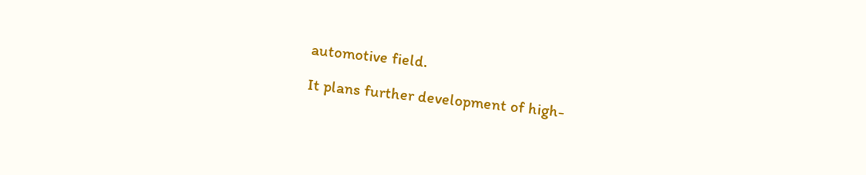automotive field.

It plans further development of high-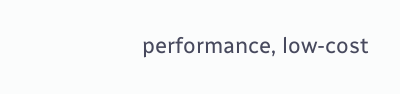performance, low-cost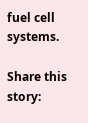fuel cell systems.

Share this story: